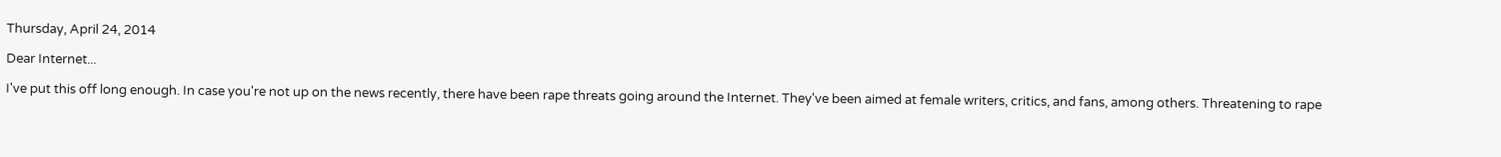Thursday, April 24, 2014

Dear Internet...

I've put this off long enough. In case you're not up on the news recently, there have been rape threats going around the Internet. They've been aimed at female writers, critics, and fans, among others. Threatening to rape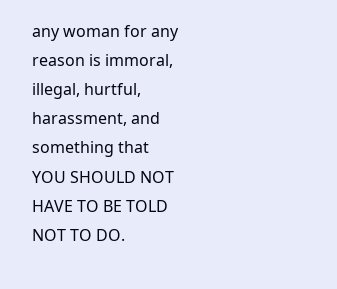any woman for any reason is immoral, illegal, hurtful, harassment, and something that YOU SHOULD NOT HAVE TO BE TOLD NOT TO DO.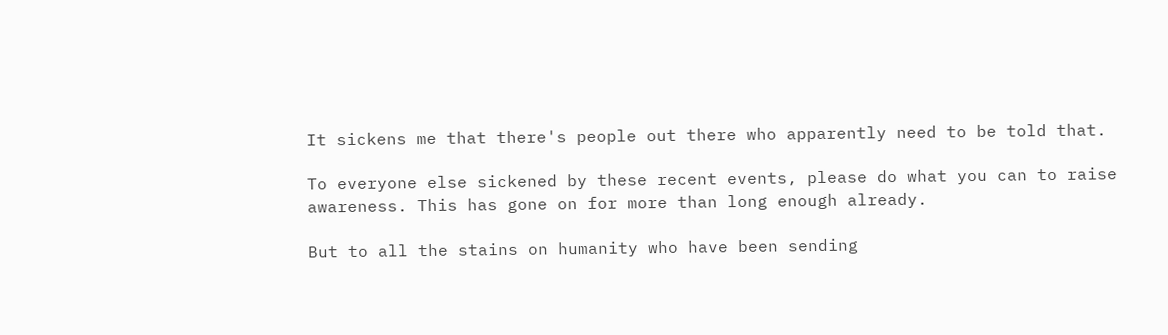It sickens me that there's people out there who apparently need to be told that.

To everyone else sickened by these recent events, please do what you can to raise awareness. This has gone on for more than long enough already.

But to all the stains on humanity who have been sending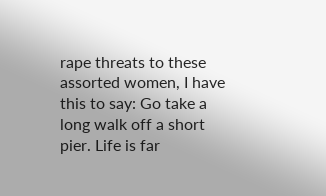rape threats to these assorted women, I have this to say: Go take a long walk off a short pier. Life is far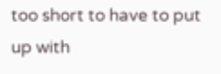too short to have to put up with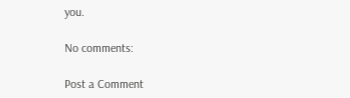you.

No comments:

Post a Comment